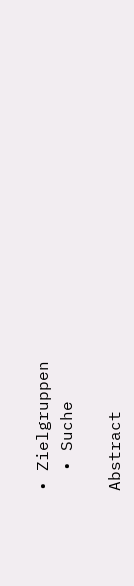• Zielgruppen
  • Suche

Abstract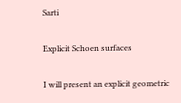Sarti

Explicit Schoen surfaces

I will present an explicit geometric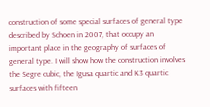construction of some special surfaces of general type described by Schoen in 2007, that occupy an important place in the geography of surfaces of general type. I will show how the construction involves the Segre cubic, the Igusa quartic and K3 quartic surfaces with fifteen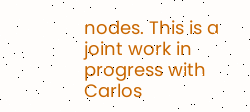nodes. This is a joint work in progress with Carlos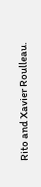Rito and Xavier Roulleau.